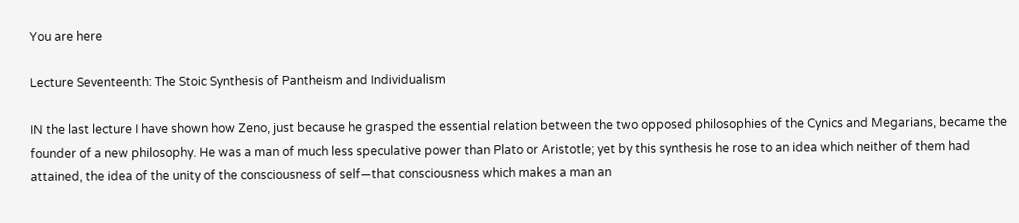You are here

Lecture Seventeenth: The Stoic Synthesis of Pantheism and Individualism

IN the last lecture I have shown how Zeno, just because he grasped the essential relation between the two opposed philosophies of the Cynics and Megarians, became the founder of a new philosophy. He was a man of much less speculative power than Plato or Aristotle; yet by this synthesis he rose to an idea which neither of them had attained, the idea of the unity of the consciousness of self—that consciousness which makes a man an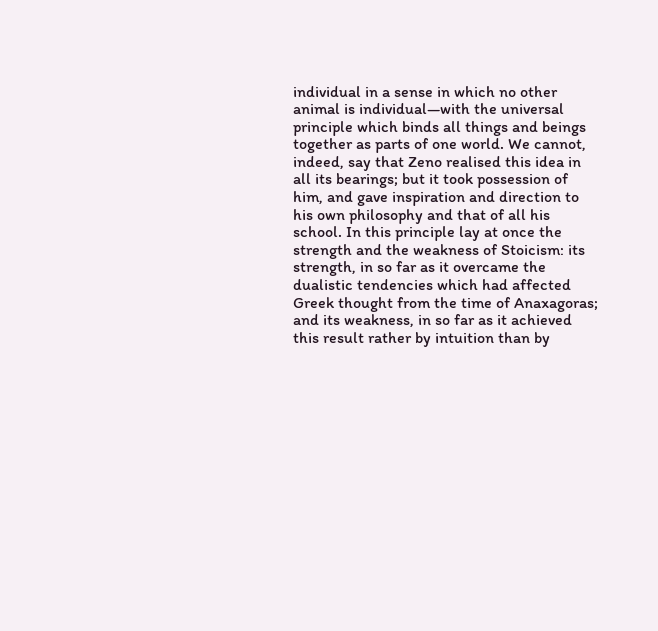individual in a sense in which no other animal is individual—with the universal principle which binds all things and beings together as parts of one world. We cannot, indeed, say that Zeno realised this idea in all its bearings; but it took possession of him, and gave inspiration and direction to his own philosophy and that of all his school. In this principle lay at once the strength and the weakness of Stoicism: its strength, in so far as it overcame the dualistic tendencies which had affected Greek thought from the time of Anaxagoras; and its weakness, in so far as it achieved this result rather by intuition than by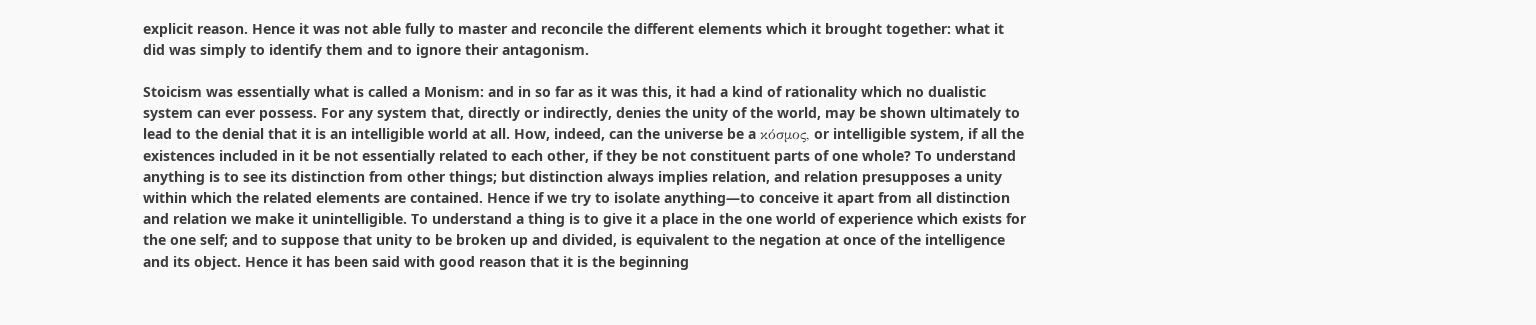explicit reason. Hence it was not able fully to master and reconcile the different elements which it brought together: what it did was simply to identify them and to ignore their antagonism.

Stoicism was essentially what is called a Monism: and in so far as it was this, it had a kind of rationality which no dualistic system can ever possess. For any system that, directly or indirectly, denies the unity of the world, may be shown ultimately to lead to the denial that it is an intelligible world at all. How, indeed, can the universe be a κόσμος, or intelligible system, if all the existences included in it be not essentially related to each other, if they be not constituent parts of one whole? To understand anything is to see its distinction from other things; but distinction always implies relation, and relation presupposes a unity within which the related elements are contained. Hence if we try to isolate anything—to conceive it apart from all distinction and relation we make it unintelligible. To understand a thing is to give it a place in the one world of experience which exists for the one self; and to suppose that unity to be broken up and divided, is equivalent to the negation at once of the intelligence and its object. Hence it has been said with good reason that it is the beginning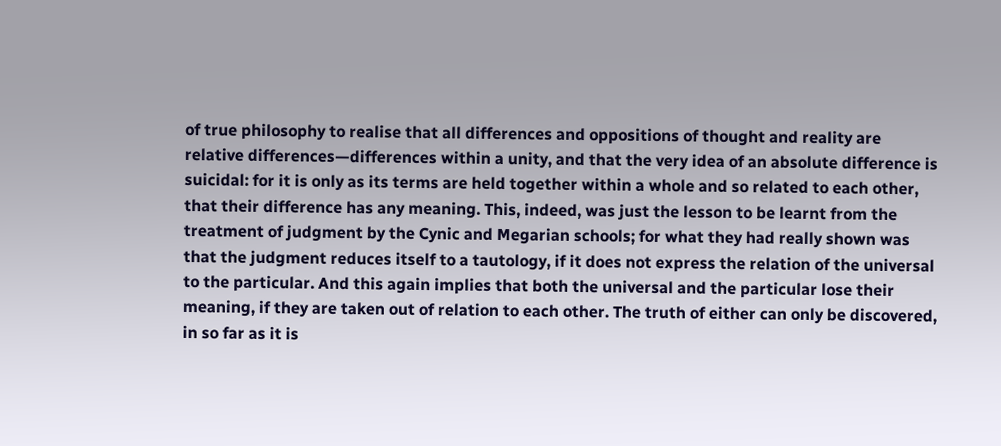of true philosophy to realise that all differences and oppositions of thought and reality are relative differences—differences within a unity, and that the very idea of an absolute difference is suicidal: for it is only as its terms are held together within a whole and so related to each other, that their difference has any meaning. This, indeed, was just the lesson to be learnt from the treatment of judgment by the Cynic and Megarian schools; for what they had really shown was that the judgment reduces itself to a tautology, if it does not express the relation of the universal to the particular. And this again implies that both the universal and the particular lose their meaning, if they are taken out of relation to each other. The truth of either can only be discovered, in so far as it is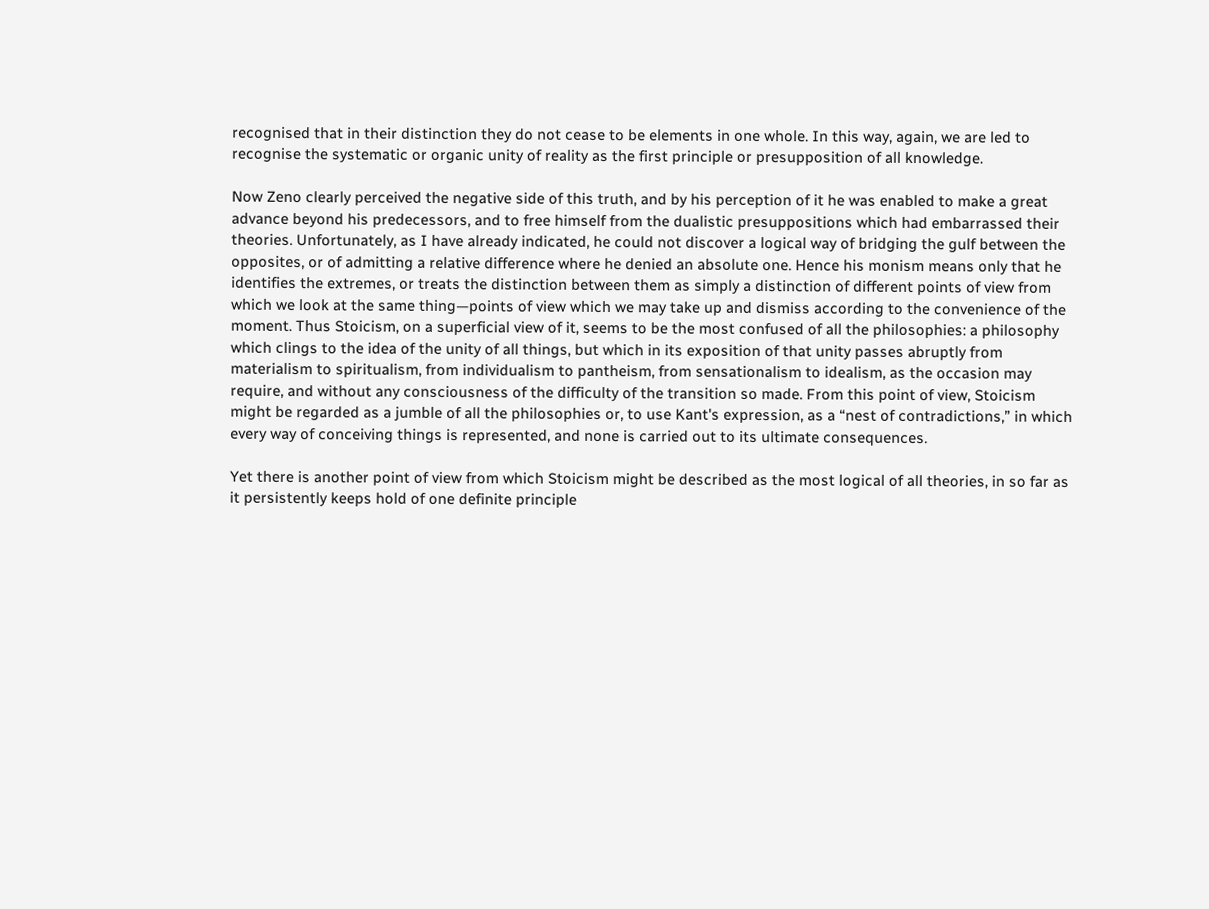recognised that in their distinction they do not cease to be elements in one whole. In this way, again, we are led to recognise the systematic or organic unity of reality as the first principle or presupposition of all knowledge.

Now Zeno clearly perceived the negative side of this truth, and by his perception of it he was enabled to make a great advance beyond his predecessors, and to free himself from the dualistic presuppositions which had embarrassed their theories. Unfortunately, as I have already indicated, he could not discover a logical way of bridging the gulf between the opposites, or of admitting a relative difference where he denied an absolute one. Hence his monism means only that he identifies the extremes, or treats the distinction between them as simply a distinction of different points of view from which we look at the same thing—points of view which we may take up and dismiss according to the convenience of the moment. Thus Stoicism, on a superficial view of it, seems to be the most confused of all the philosophies: a philosophy which clings to the idea of the unity of all things, but which in its exposition of that unity passes abruptly from materialism to spiritualism, from individualism to pantheism, from sensationalism to idealism, as the occasion may require, and without any consciousness of the difficulty of the transition so made. From this point of view, Stoicism might be regarded as a jumble of all the philosophies or, to use Kant's expression, as a “nest of contradictions,” in which every way of conceiving things is represented, and none is carried out to its ultimate consequences.

Yet there is another point of view from which Stoicism might be described as the most logical of all theories, in so far as it persistently keeps hold of one definite principle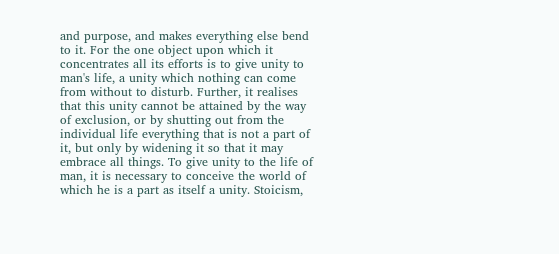and purpose, and makes everything else bend to it. For the one object upon which it concentrates all its efforts is to give unity to man's life, a unity which nothing can come from without to disturb. Further, it realises that this unity cannot be attained by the way of exclusion, or by shutting out from the individual life everything that is not a part of it, but only by widening it so that it may embrace all things. To give unity to the life of man, it is necessary to conceive the world of which he is a part as itself a unity. Stoicism,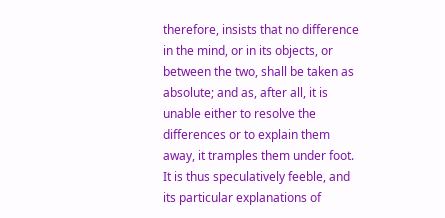therefore, insists that no difference in the mind, or in its objects, or between the two, shall be taken as absolute; and as, after all, it is unable either to resolve the differences or to explain them away, it tramples them under foot. It is thus speculatively feeble, and its particular explanations of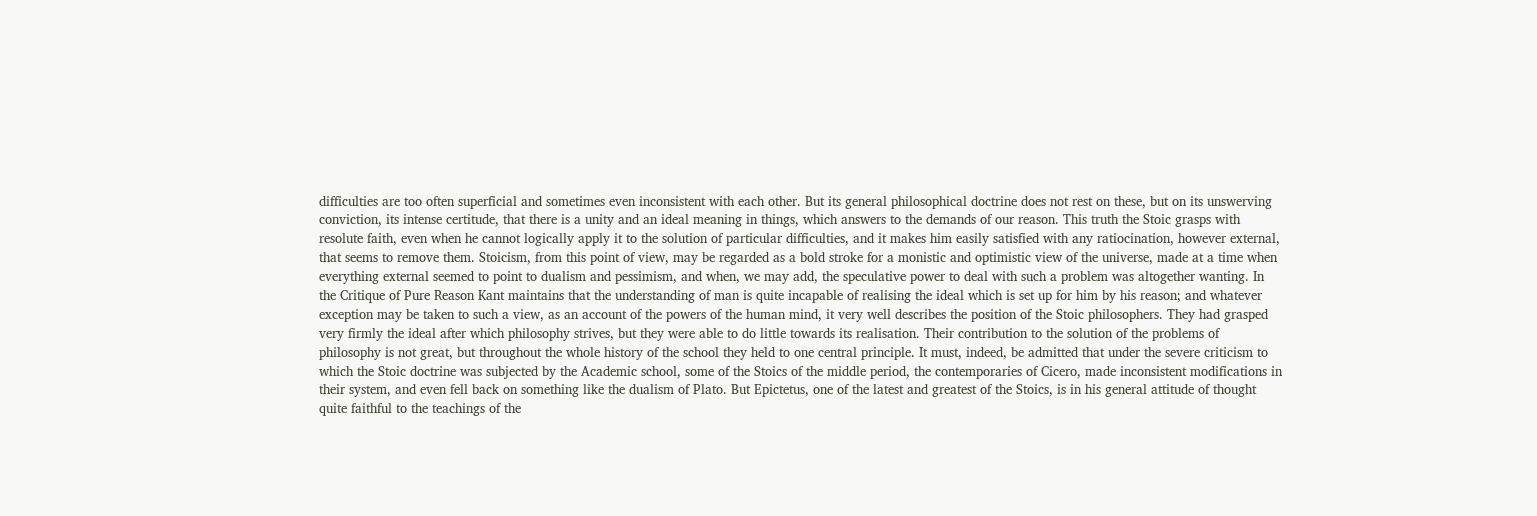difficulties are too often superficial and sometimes even inconsistent with each other. But its general philosophical doctrine does not rest on these, but on its unswerving conviction, its intense certitude, that there is a unity and an ideal meaning in things, which answers to the demands of our reason. This truth the Stoic grasps with resolute faith, even when he cannot logically apply it to the solution of particular difficulties, and it makes him easily satisfied with any ratiocination, however external, that seems to remove them. Stoicism, from this point of view, may be regarded as a bold stroke for a monistic and optimistic view of the universe, made at a time when everything external seemed to point to dualism and pessimism, and when, we may add, the speculative power to deal with such a problem was altogether wanting. In the Critique of Pure Reason Kant maintains that the understanding of man is quite incapable of realising the ideal which is set up for him by his reason; and whatever exception may be taken to such a view, as an account of the powers of the human mind, it very well describes the position of the Stoic philosophers. They had grasped very firmly the ideal after which philosophy strives, but they were able to do little towards its realisation. Their contribution to the solution of the problems of philosophy is not great, but throughout the whole history of the school they held to one central principle. It must, indeed, be admitted that under the severe criticism to which the Stoic doctrine was subjected by the Academic school, some of the Stoics of the middle period, the contemporaries of Cicero, made inconsistent modifications in their system, and even fell back on something like the dualism of Plato. But Epictetus, one of the latest and greatest of the Stoics, is in his general attitude of thought quite faithful to the teachings of the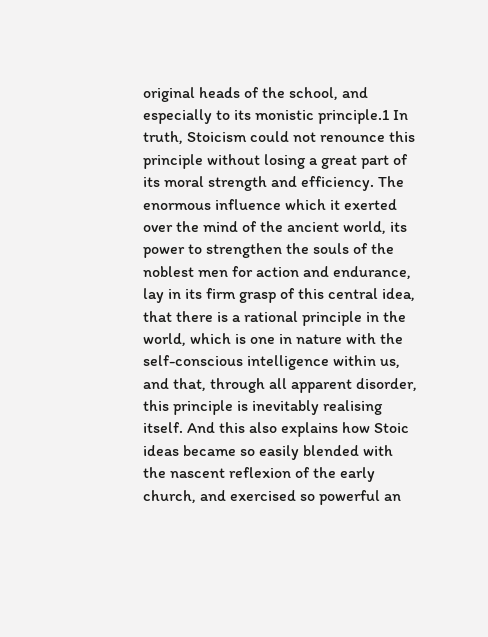original heads of the school, and especially to its monistic principle.1 In truth, Stoicism could not renounce this principle without losing a great part of its moral strength and efficiency. The enormous influence which it exerted over the mind of the ancient world, its power to strengthen the souls of the noblest men for action and endurance, lay in its firm grasp of this central idea, that there is a rational principle in the world, which is one in nature with the self-conscious intelligence within us, and that, through all apparent disorder, this principle is inevitably realising itself. And this also explains how Stoic ideas became so easily blended with the nascent reflexion of the early church, and exercised so powerful an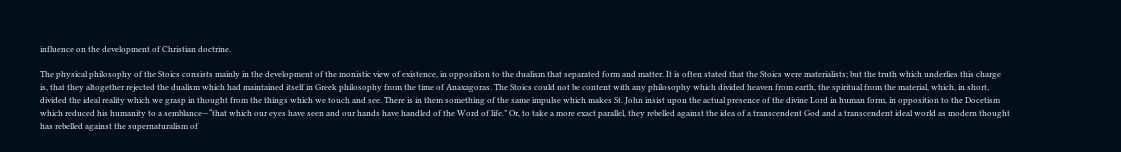influence on the development of Christian doctrine.

The physical philosophy of the Stoics consists mainly in the development of the monistic view of existence, in opposition to the dualism that separated form and matter. It is often stated that the Stoics were materialists; but the truth which underlies this charge is, that they altogether rejected the dualism which had maintained itself in Greek philosophy from the time of Anaxagoras. The Stoics could not be content with any philosophy which divided heaven from earth, the spiritual from the material, which, in short, divided the ideal reality which we grasp in thought from the things which we touch and see. There is in them something of the same impulse which makes St. John insist upon the actual presence of the divine Lord in human form, in opposition to the Docetism which reduced his humanity to a semblance—“that which our eyes have seen and our hands have handled of the Word of life.” Or, to take a more exact parallel, they rebelled against the idea of a transcendent God and a transcendent ideal world as modern thought has rebelled against the supernaturalism of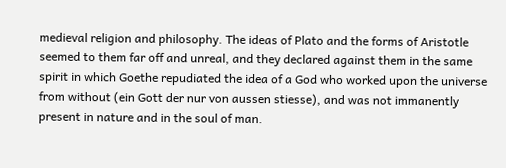medieval religion and philosophy. The ideas of Plato and the forms of Aristotle seemed to them far off and unreal, and they declared against them in the same spirit in which Goethe repudiated the idea of a God who worked upon the universe from without (ein Gott der nur von aussen stiesse), and was not immanently present in nature and in the soul of man.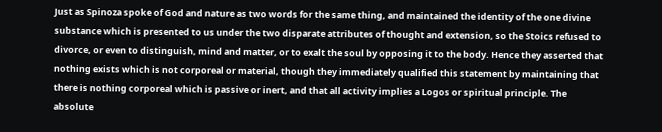Just as Spinoza spoke of God and nature as two words for the same thing, and maintained the identity of the one divine substance which is presented to us under the two disparate attributes of thought and extension, so the Stoics refused to divorce, or even to distinguish, mind and matter, or to exalt the soul by opposing it to the body. Hence they asserted that nothing exists which is not corporeal or material, though they immediately qualified this statement by maintaining that there is nothing corporeal which is passive or inert, and that all activity implies a Logos or spiritual principle. The absolute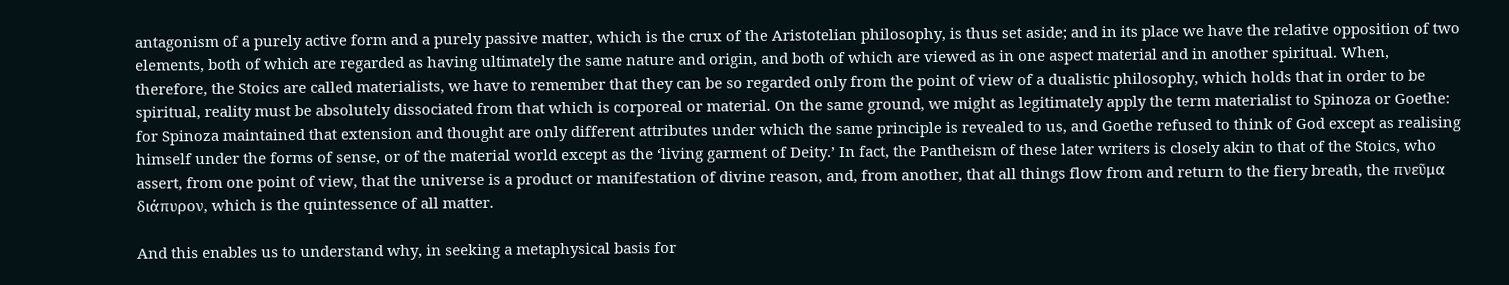antagonism of a purely active form and a purely passive matter, which is the crux of the Aristotelian philosophy, is thus set aside; and in its place we have the relative opposition of two elements, both of which are regarded as having ultimately the same nature and origin, and both of which are viewed as in one aspect material and in another spiritual. When, therefore, the Stoics are called materialists, we have to remember that they can be so regarded only from the point of view of a dualistic philosophy, which holds that in order to be spiritual, reality must be absolutely dissociated from that which is corporeal or material. On the same ground, we might as legitimately apply the term materialist to Spinoza or Goethe: for Spinoza maintained that extension and thought are only different attributes under which the same principle is revealed to us, and Goethe refused to think of God except as realising himself under the forms of sense, or of the material world except as the ‘living garment of Deity.’ In fact, the Pantheism of these later writers is closely akin to that of the Stoics, who assert, from one point of view, that the universe is a product or manifestation of divine reason, and, from another, that all things flow from and return to the fiery breath, the πνεῦμα διάπυρον, which is the quintessence of all matter.

And this enables us to understand why, in seeking a metaphysical basis for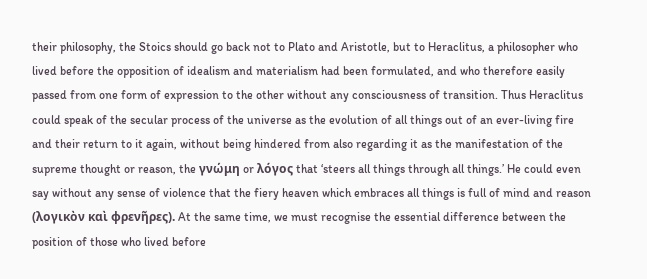their philosophy, the Stoics should go back not to Plato and Aristotle, but to Heraclitus, a philosopher who lived before the opposition of idealism and materialism had been formulated, and who therefore easily passed from one form of expression to the other without any consciousness of transition. Thus Heraclitus could speak of the secular process of the universe as the evolution of all things out of an ever-living fire and their return to it again, without being hindered from also regarding it as the manifestation of the supreme thought or reason, the γνώμη or λόγος that ‘steers all things through all things.’ He could even say without any sense of violence that the fiery heaven which embraces all things is full of mind and reason (λογικὸν καὶ φρενῆρες). At the same time, we must recognise the essential difference between the position of those who lived before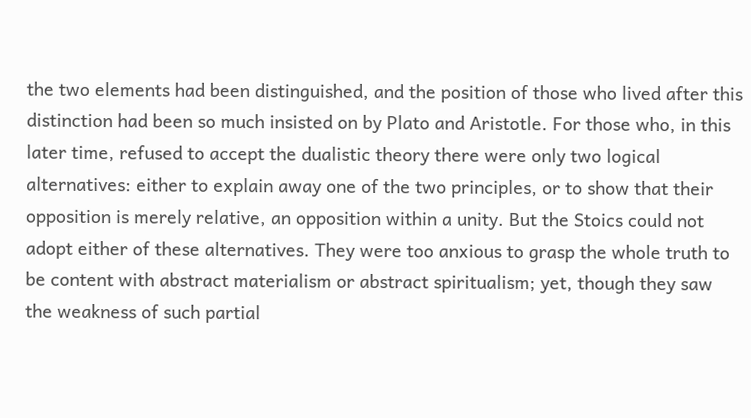the two elements had been distinguished, and the position of those who lived after this distinction had been so much insisted on by Plato and Aristotle. For those who, in this later time, refused to accept the dualistic theory there were only two logical alternatives: either to explain away one of the two principles, or to show that their opposition is merely relative, an opposition within a unity. But the Stoics could not adopt either of these alternatives. They were too anxious to grasp the whole truth to be content with abstract materialism or abstract spiritualism; yet, though they saw the weakness of such partial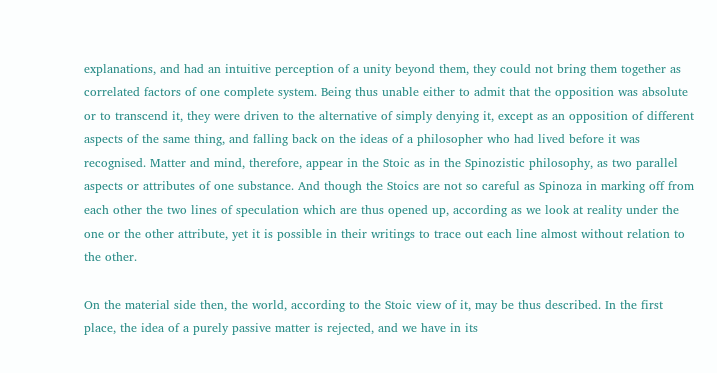explanations, and had an intuitive perception of a unity beyond them, they could not bring them together as correlated factors of one complete system. Being thus unable either to admit that the opposition was absolute or to transcend it, they were driven to the alternative of simply denying it, except as an opposition of different aspects of the same thing, and falling back on the ideas of a philosopher who had lived before it was recognised. Matter and mind, therefore, appear in the Stoic as in the Spinozistic philosophy, as two parallel aspects or attributes of one substance. And though the Stoics are not so careful as Spinoza in marking off from each other the two lines of speculation which are thus opened up, according as we look at reality under the one or the other attribute, yet it is possible in their writings to trace out each line almost without relation to the other.

On the material side then, the world, according to the Stoic view of it, may be thus described. In the first place, the idea of a purely passive matter is rejected, and we have in its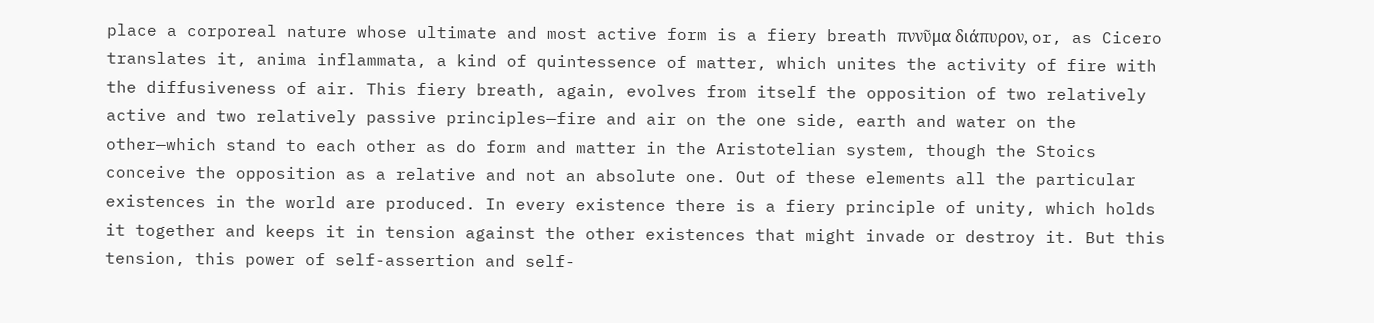place a corporeal nature whose ultimate and most active form is a fiery breath πννῦμα διάπυρον, or, as Cicero translates it, anima inflammata, a kind of quintessence of matter, which unites the activity of fire with the diffusiveness of air. This fiery breath, again, evolves from itself the opposition of two relatively active and two relatively passive principles—fire and air on the one side, earth and water on the other—which stand to each other as do form and matter in the Aristotelian system, though the Stoics conceive the opposition as a relative and not an absolute one. Out of these elements all the particular existences in the world are produced. In every existence there is a fiery principle of unity, which holds it together and keeps it in tension against the other existences that might invade or destroy it. But this tension, this power of self-assertion and self-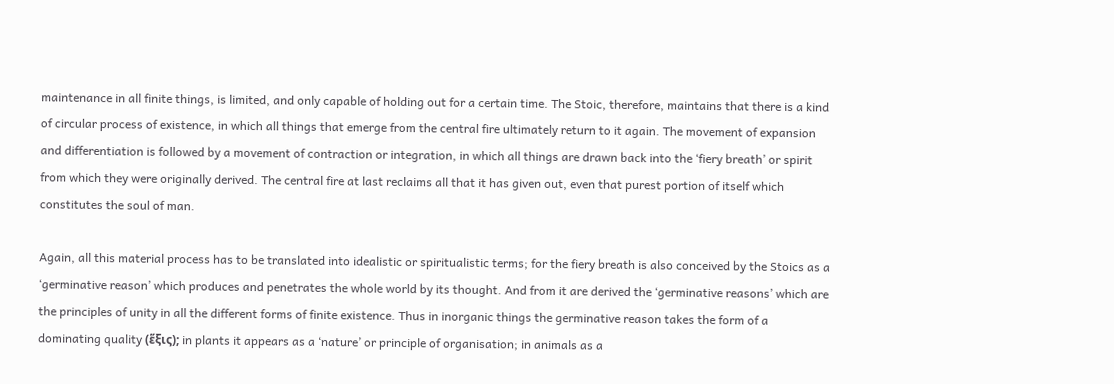maintenance in all finite things, is limited, and only capable of holding out for a certain time. The Stoic, therefore, maintains that there is a kind of circular process of existence, in which all things that emerge from the central fire ultimately return to it again. The movement of expansion and differentiation is followed by a movement of contraction or integration, in which all things are drawn back into the ‘fiery breath’ or spirit from which they were originally derived. The central fire at last reclaims all that it has given out, even that purest portion of itself which constitutes the soul of man.

Again, all this material process has to be translated into idealistic or spiritualistic terms; for the fiery breath is also conceived by the Stoics as a ‘germinative reason’ which produces and penetrates the whole world by its thought. And from it are derived the ‘germinative reasons’ which are the principles of unity in all the different forms of finite existence. Thus in inorganic things the germinative reason takes the form of a dominating quality (ἕξις); in plants it appears as a ‘nature’ or principle of organisation; in animals as a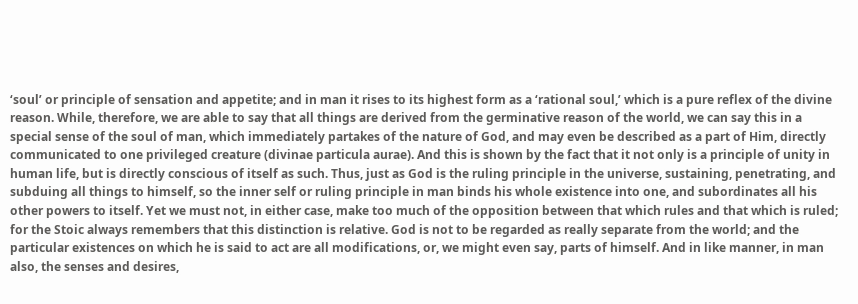‘soul’ or principle of sensation and appetite; and in man it rises to its highest form as a ‘rational soul,’ which is a pure reflex of the divine reason. While, therefore, we are able to say that all things are derived from the germinative reason of the world, we can say this in a special sense of the soul of man, which immediately partakes of the nature of God, and may even be described as a part of Him, directly communicated to one privileged creature (divinae particula aurae). And this is shown by the fact that it not only is a principle of unity in human life, but is directly conscious of itself as such. Thus, just as God is the ruling principle in the universe, sustaining, penetrating, and subduing all things to himself, so the inner self or ruling principle in man binds his whole existence into one, and subordinates all his other powers to itself. Yet we must not, in either case, make too much of the opposition between that which rules and that which is ruled; for the Stoic always remembers that this distinction is relative. God is not to be regarded as really separate from the world; and the particular existences on which he is said to act are all modifications, or, we might even say, parts of himself. And in like manner, in man also, the senses and desires,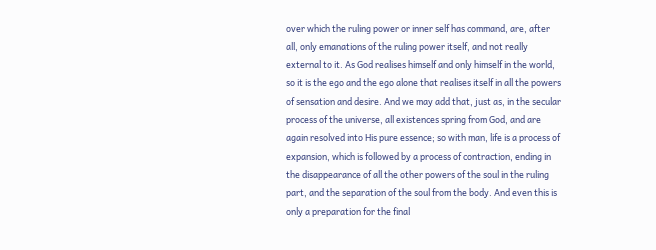over which the ruling power or inner self has command, are, after all, only emanations of the ruling power itself, and not really external to it. As God realises himself and only himself in the world, so it is the ego and the ego alone that realises itself in all the powers of sensation and desire. And we may add that, just as, in the secular process of the universe, all existences spring from God, and are again resolved into His pure essence; so with man, life is a process of expansion, which is followed by a process of contraction, ending in the disappearance of all the other powers of the soul in the ruling part, and the separation of the soul from the body. And even this is only a preparation for the final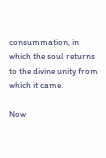consummation, in which the soul returns to the divine unity from which it came.

Now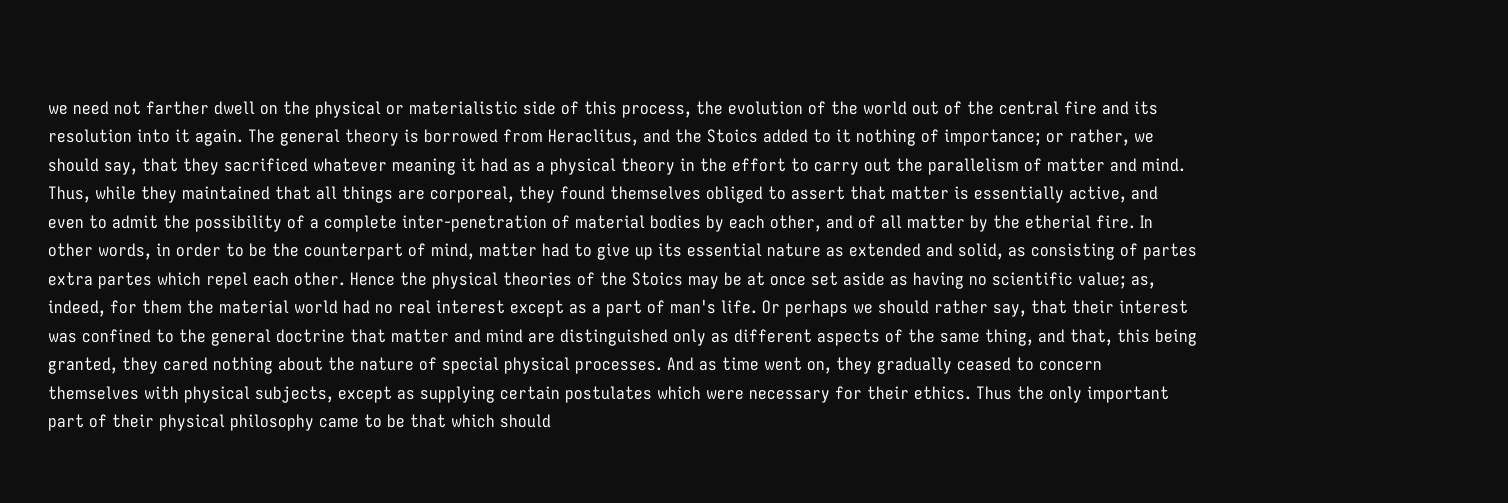we need not farther dwell on the physical or materialistic side of this process, the evolution of the world out of the central fire and its resolution into it again. The general theory is borrowed from Heraclitus, and the Stoics added to it nothing of importance; or rather, we should say, that they sacrificed whatever meaning it had as a physical theory in the effort to carry out the parallelism of matter and mind. Thus, while they maintained that all things are corporeal, they found themselves obliged to assert that matter is essentially active, and even to admit the possibility of a complete inter-penetration of material bodies by each other, and of all matter by the etherial fire. In other words, in order to be the counterpart of mind, matter had to give up its essential nature as extended and solid, as consisting of partes extra partes which repel each other. Hence the physical theories of the Stoics may be at once set aside as having no scientific value; as, indeed, for them the material world had no real interest except as a part of man's life. Or perhaps we should rather say, that their interest was confined to the general doctrine that matter and mind are distinguished only as different aspects of the same thing, and that, this being granted, they cared nothing about the nature of special physical processes. And as time went on, they gradually ceased to concern themselves with physical subjects, except as supplying certain postulates which were necessary for their ethics. Thus the only important part of their physical philosophy came to be that which should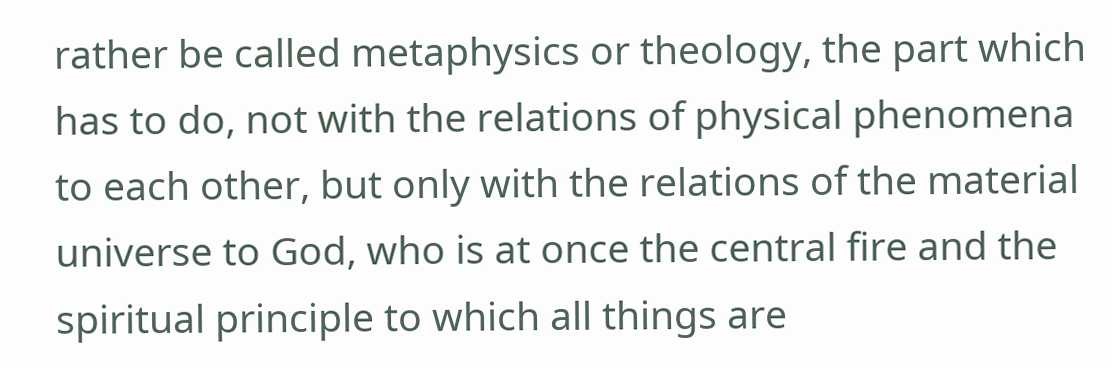rather be called metaphysics or theology, the part which has to do, not with the relations of physical phenomena to each other, but only with the relations of the material universe to God, who is at once the central fire and the spiritual principle to which all things are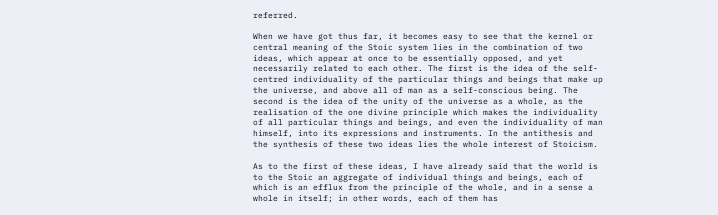referred.

When we have got thus far, it becomes easy to see that the kernel or central meaning of the Stoic system lies in the combination of two ideas, which appear at once to be essentially opposed, and yet necessarily related to each other. The first is the idea of the self-centred individuality of the particular things and beings that make up the universe, and above all of man as a self-conscious being. The second is the idea of the unity of the universe as a whole, as the realisation of the one divine principle which makes the individuality of all particular things and beings, and even the individuality of man himself, into its expressions and instruments. In the antithesis and the synthesis of these two ideas lies the whole interest of Stoicism.

As to the first of these ideas, I have already said that the world is to the Stoic an aggregate of individual things and beings, each of which is an efflux from the principle of the whole, and in a sense a whole in itself; in other words, each of them has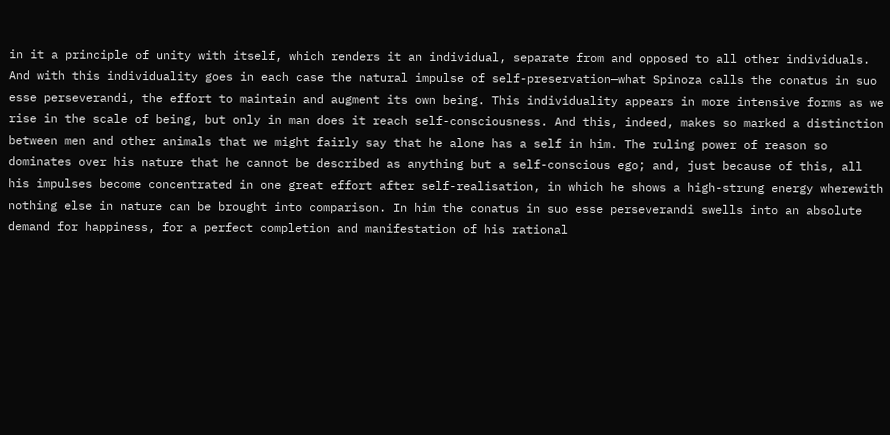in it a principle of unity with itself, which renders it an individual, separate from and opposed to all other individuals. And with this individuality goes in each case the natural impulse of self-preservation—what Spinoza calls the conatus in suo esse perseverandi, the effort to maintain and augment its own being. This individuality appears in more intensive forms as we rise in the scale of being, but only in man does it reach self-consciousness. And this, indeed, makes so marked a distinction between men and other animals that we might fairly say that he alone has a self in him. The ruling power of reason so dominates over his nature that he cannot be described as anything but a self-conscious ego; and, just because of this, all his impulses become concentrated in one great effort after self-realisation, in which he shows a high-strung energy wherewith nothing else in nature can be brought into comparison. In him the conatus in suo esse perseverandi swells into an absolute demand for happiness, for a perfect completion and manifestation of his rational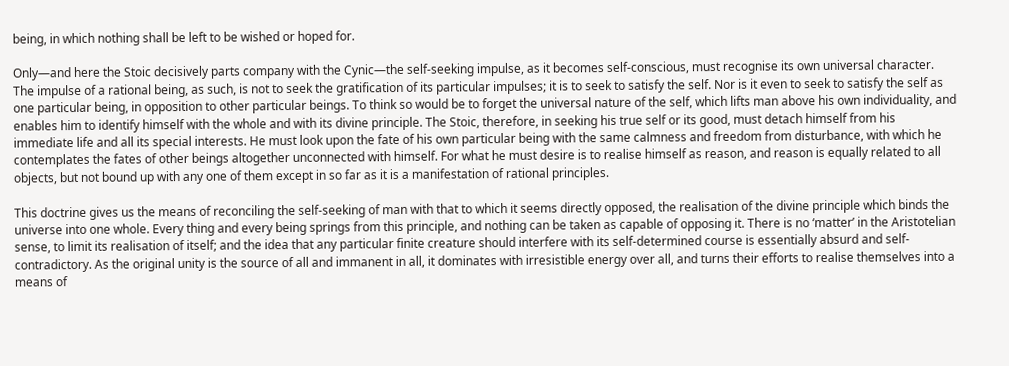being, in which nothing shall be left to be wished or hoped for.

Only—and here the Stoic decisively parts company with the Cynic—the self-seeking impulse, as it becomes self-conscious, must recognise its own universal character. The impulse of a rational being, as such, is not to seek the gratification of its particular impulses; it is to seek to satisfy the self. Nor is it even to seek to satisfy the self as one particular being, in opposition to other particular beings. To think so would be to forget the universal nature of the self, which lifts man above his own individuality, and enables him to identify himself with the whole and with its divine principle. The Stoic, therefore, in seeking his true self or its good, must detach himself from his immediate life and all its special interests. He must look upon the fate of his own particular being with the same calmness and freedom from disturbance, with which he contemplates the fates of other beings altogether unconnected with himself. For what he must desire is to realise himself as reason, and reason is equally related to all objects, but not bound up with any one of them except in so far as it is a manifestation of rational principles.

This doctrine gives us the means of reconciling the self-seeking of man with that to which it seems directly opposed, the realisation of the divine principle which binds the universe into one whole. Every thing and every being springs from this principle, and nothing can be taken as capable of opposing it. There is no ‘matter’ in the Aristotelian sense, to limit its realisation of itself; and the idea that any particular finite creature should interfere with its self-determined course is essentially absurd and self-contradictory. As the original unity is the source of all and immanent in all, it dominates with irresistible energy over all, and turns their efforts to realise themselves into a means of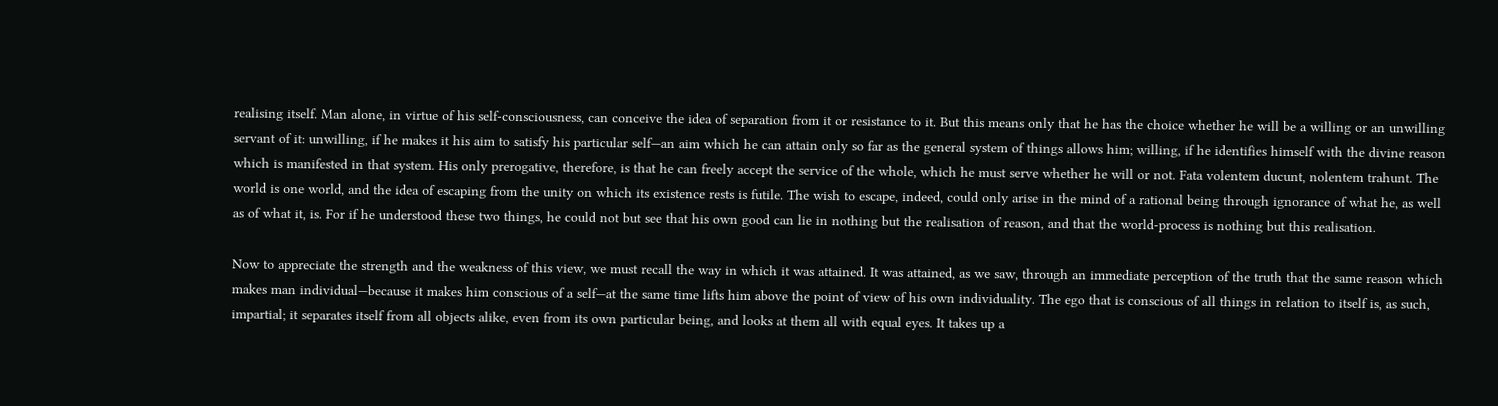realising itself. Man alone, in virtue of his self-consciousness, can conceive the idea of separation from it or resistance to it. But this means only that he has the choice whether he will be a willing or an unwilling servant of it: unwilling, if he makes it his aim to satisfy his particular self—an aim which he can attain only so far as the general system of things allows him; willing, if he identifies himself with the divine reason which is manifested in that system. His only prerogative, therefore, is that he can freely accept the service of the whole, which he must serve whether he will or not. Fata volentem ducunt, nolentem trahunt. The world is one world, and the idea of escaping from the unity on which its existence rests is futile. The wish to escape, indeed, could only arise in the mind of a rational being through ignorance of what he, as well as of what it, is. For if he understood these two things, he could not but see that his own good can lie in nothing but the realisation of reason, and that the world-process is nothing but this realisation.

Now to appreciate the strength and the weakness of this view, we must recall the way in which it was attained. It was attained, as we saw, through an immediate perception of the truth that the same reason which makes man individual—because it makes him conscious of a self—at the same time lifts him above the point of view of his own individuality. The ego that is conscious of all things in relation to itself is, as such, impartial; it separates itself from all objects alike, even from its own particular being, and looks at them all with equal eyes. It takes up a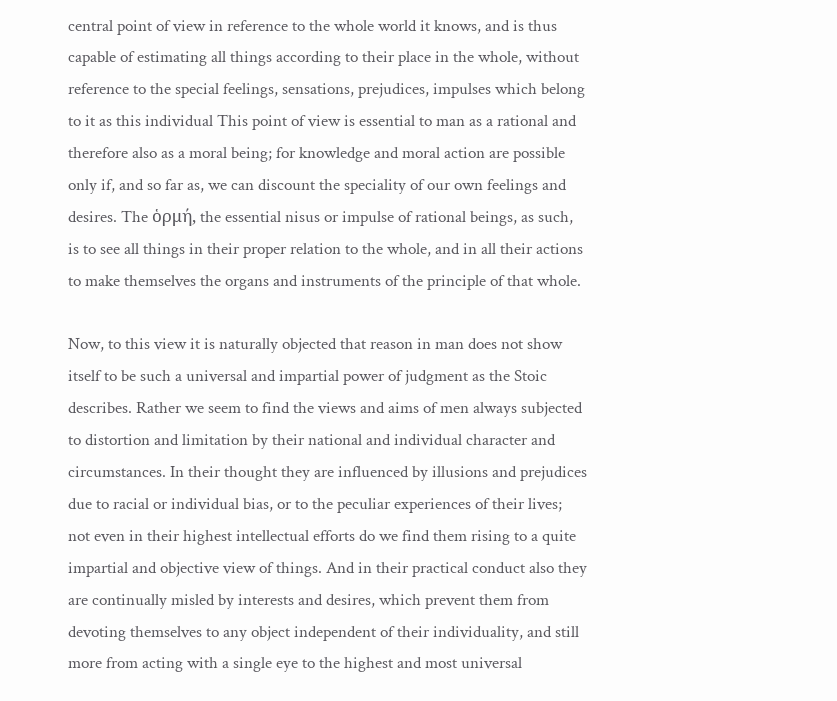central point of view in reference to the whole world it knows, and is thus capable of estimating all things according to their place in the whole, without reference to the special feelings, sensations, prejudices, impulses which belong to it as this individual This point of view is essential to man as a rational and therefore also as a moral being; for knowledge and moral action are possible only if, and so far as, we can discount the speciality of our own feelings and desires. The ὁρμή, the essential nisus or impulse of rational beings, as such, is to see all things in their proper relation to the whole, and in all their actions to make themselves the organs and instruments of the principle of that whole.

Now, to this view it is naturally objected that reason in man does not show itself to be such a universal and impartial power of judgment as the Stoic describes. Rather we seem to find the views and aims of men always subjected to distortion and limitation by their national and individual character and circumstances. In their thought they are influenced by illusions and prejudices due to racial or individual bias, or to the peculiar experiences of their lives; not even in their highest intellectual efforts do we find them rising to a quite impartial and objective view of things. And in their practical conduct also they are continually misled by interests and desires, which prevent them from devoting themselves to any object independent of their individuality, and still more from acting with a single eye to the highest and most universal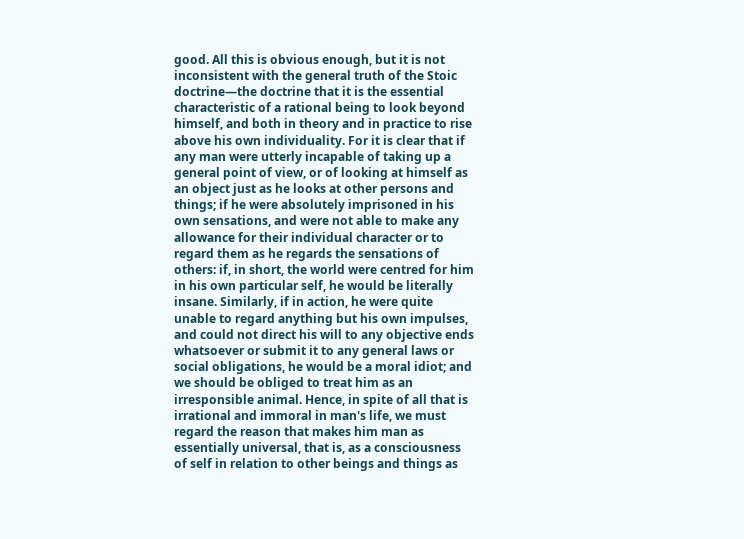good. All this is obvious enough, but it is not inconsistent with the general truth of the Stoic doctrine—the doctrine that it is the essential characteristic of a rational being to look beyond himself, and both in theory and in practice to rise above his own individuality. For it is clear that if any man were utterly incapable of taking up a general point of view, or of looking at himself as an object just as he looks at other persons and things; if he were absolutely imprisoned in his own sensations, and were not able to make any allowance for their individual character or to regard them as he regards the sensations of others: if, in short, the world were centred for him in his own particular self, he would be literally insane. Similarly, if in action, he were quite unable to regard anything but his own impulses, and could not direct his will to any objective ends whatsoever or submit it to any general laws or social obligations, he would be a moral idiot; and we should be obliged to treat him as an irresponsible animal. Hence, in spite of all that is irrational and immoral in man's life, we must regard the reason that makes him man as essentially universal, that is, as a consciousness of self in relation to other beings and things as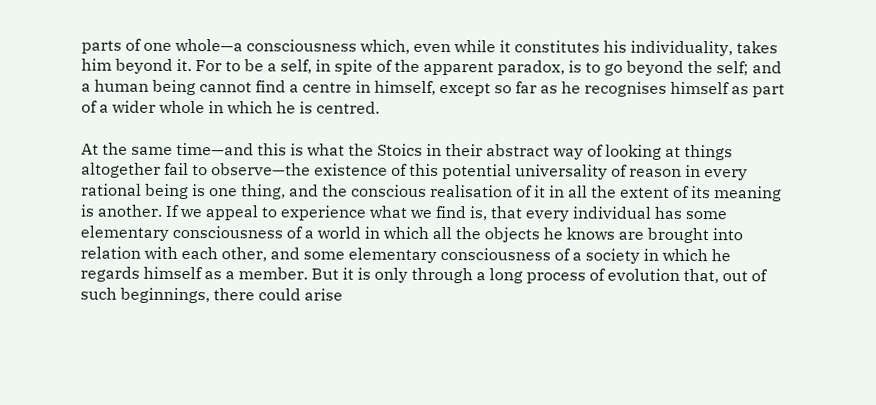parts of one whole—a consciousness which, even while it constitutes his individuality, takes him beyond it. For to be a self, in spite of the apparent paradox, is to go beyond the self; and a human being cannot find a centre in himself, except so far as he recognises himself as part of a wider whole in which he is centred.

At the same time—and this is what the Stoics in their abstract way of looking at things altogether fail to observe—the existence of this potential universality of reason in every rational being is one thing, and the conscious realisation of it in all the extent of its meaning is another. If we appeal to experience what we find is, that every individual has some elementary consciousness of a world in which all the objects he knows are brought into relation with each other, and some elementary consciousness of a society in which he regards himself as a member. But it is only through a long process of evolution that, out of such beginnings, there could arise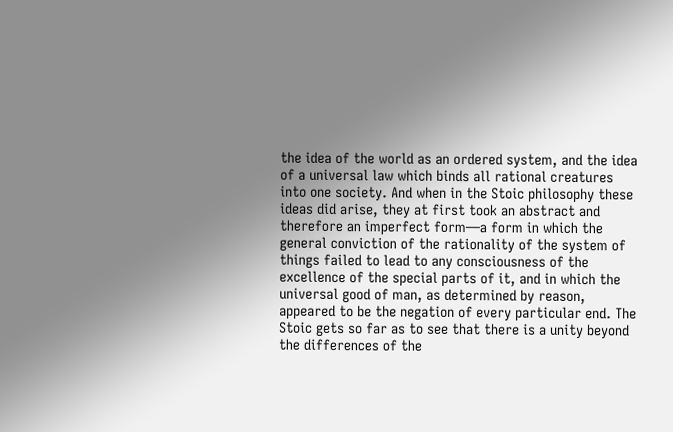the idea of the world as an ordered system, and the idea of a universal law which binds all rational creatures into one society. And when in the Stoic philosophy these ideas did arise, they at first took an abstract and therefore an imperfect form—a form in which the general conviction of the rationality of the system of things failed to lead to any consciousness of the excellence of the special parts of it, and in which the universal good of man, as determined by reason, appeared to be the negation of every particular end. The Stoic gets so far as to see that there is a unity beyond the differences of the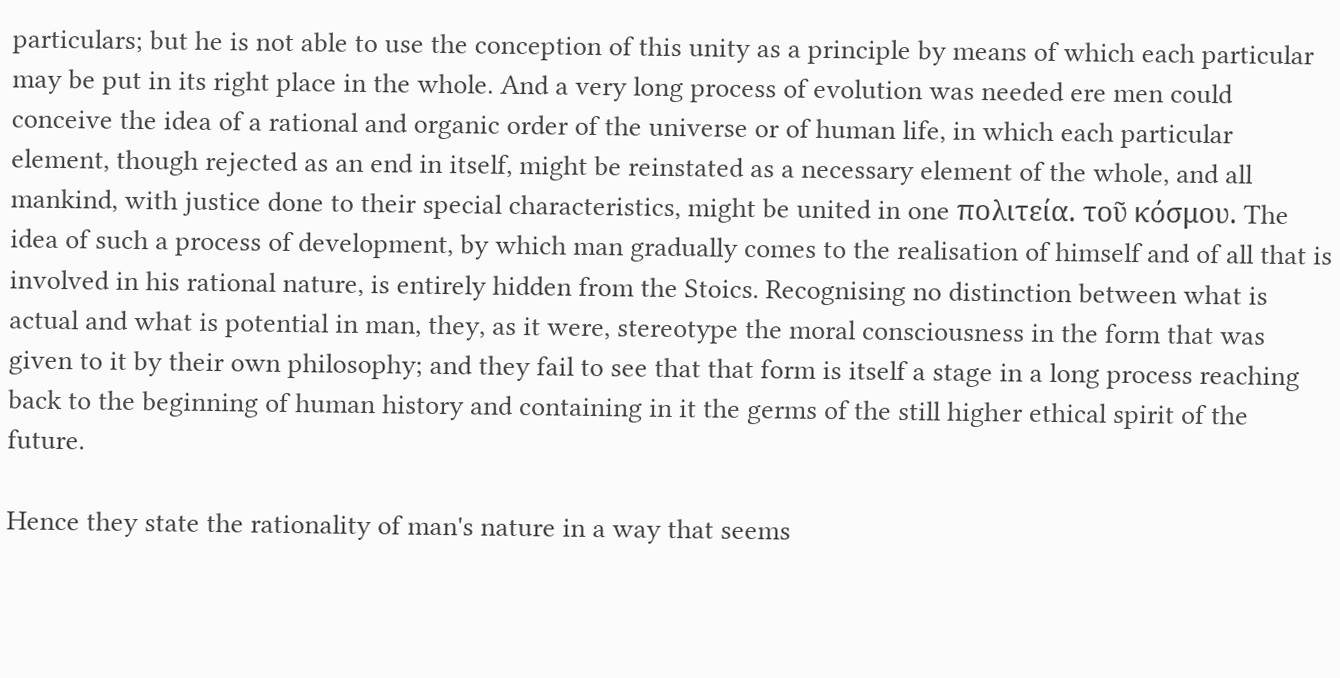particulars; but he is not able to use the conception of this unity as a principle by means of which each particular may be put in its right place in the whole. And a very long process of evolution was needed ere men could conceive the idea of a rational and organic order of the universe or of human life, in which each particular element, though rejected as an end in itself, might be reinstated as a necessary element of the whole, and all mankind, with justice done to their special characteristics, might be united in one πολιτεία. τοῦ κόσμου. The idea of such a process of development, by which man gradually comes to the realisation of himself and of all that is involved in his rational nature, is entirely hidden from the Stoics. Recognising no distinction between what is actual and what is potential in man, they, as it were, stereotype the moral consciousness in the form that was given to it by their own philosophy; and they fail to see that that form is itself a stage in a long process reaching back to the beginning of human history and containing in it the germs of the still higher ethical spirit of the future.

Hence they state the rationality of man's nature in a way that seems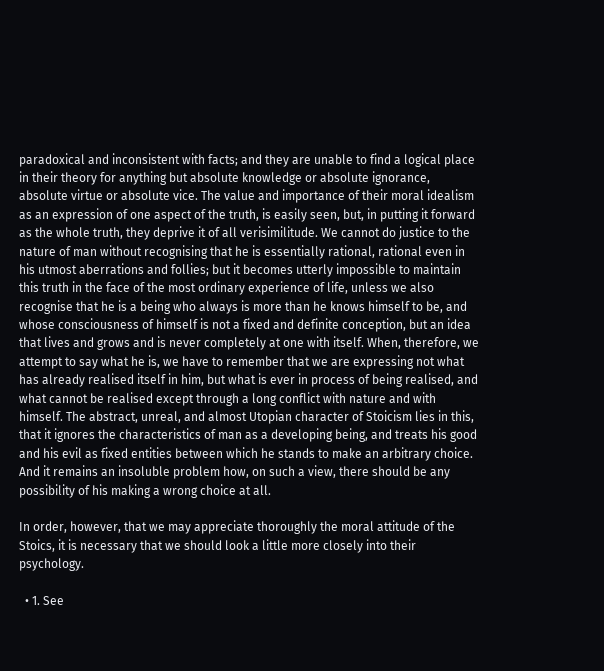paradoxical and inconsistent with facts; and they are unable to find a logical place in their theory for anything but absolute knowledge or absolute ignorance, absolute virtue or absolute vice. The value and importance of their moral idealism as an expression of one aspect of the truth, is easily seen, but, in putting it forward as the whole truth, they deprive it of all verisimilitude. We cannot do justice to the nature of man without recognising that he is essentially rational, rational even in his utmost aberrations and follies; but it becomes utterly impossible to maintain this truth in the face of the most ordinary experience of life, unless we also recognise that he is a being who always is more than he knows himself to be, and whose consciousness of himself is not a fixed and definite conception, but an idea that lives and grows and is never completely at one with itself. When, therefore, we attempt to say what he is, we have to remember that we are expressing not what has already realised itself in him, but what is ever in process of being realised, and what cannot be realised except through a long conflict with nature and with himself. The abstract, unreal, and almost Utopian character of Stoicism lies in this, that it ignores the characteristics of man as a developing being, and treats his good and his evil as fixed entities between which he stands to make an arbitrary choice. And it remains an insoluble problem how, on such a view, there should be any possibility of his making a wrong choice at all.

In order, however, that we may appreciate thoroughly the moral attitude of the Stoics, it is necessary that we should look a little more closely into their psychology.

  • 1. See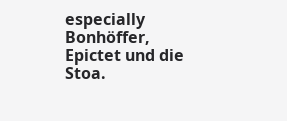especially Bonhöffer, Epictet und die Stoa.